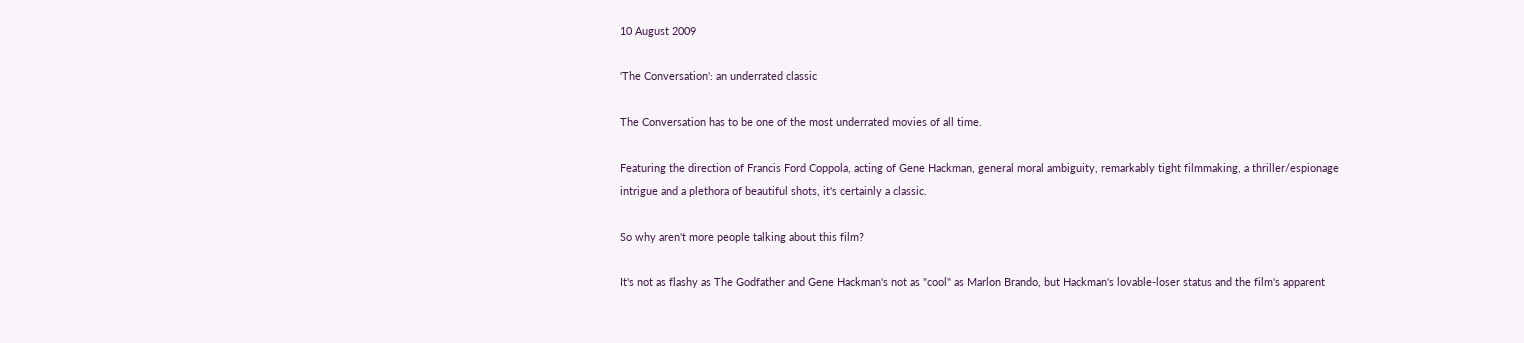10 August 2009

'The Conversation': an underrated classic

The Conversation has to be one of the most underrated movies of all time.

Featuring the direction of Francis Ford Coppola, acting of Gene Hackman, general moral ambiguity, remarkably tight filmmaking, a thriller/espionage intrigue and a plethora of beautiful shots, it's certainly a classic.

So why aren't more people talking about this film?

It's not as flashy as The Godfather and Gene Hackman's not as "cool" as Marlon Brando, but Hackman's lovable-loser status and the film's apparent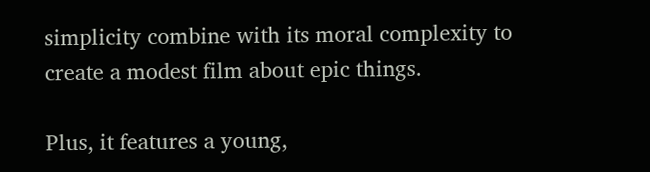simplicity combine with its moral complexity to create a modest film about epic things.

Plus, it features a young,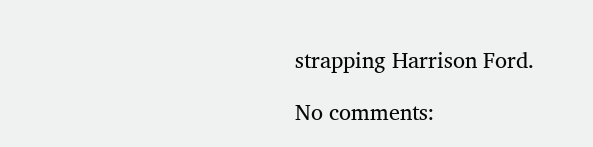strapping Harrison Ford.

No comments: